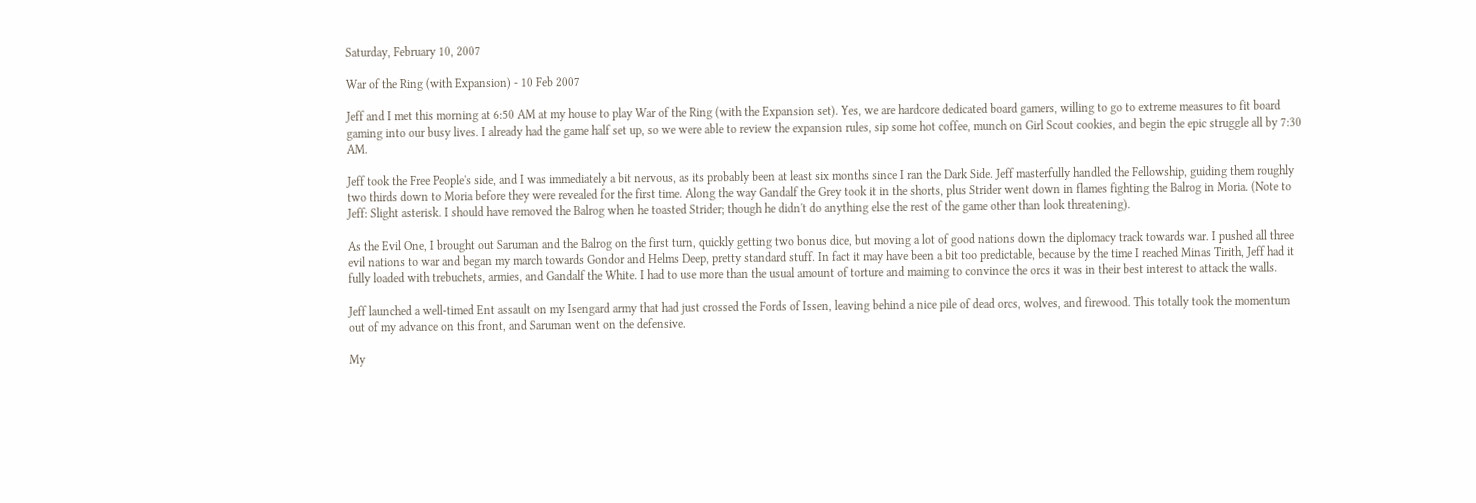Saturday, February 10, 2007

War of the Ring (with Expansion) - 10 Feb 2007

Jeff and I met this morning at 6:50 AM at my house to play War of the Ring (with the Expansion set). Yes, we are hardcore dedicated board gamers, willing to go to extreme measures to fit board gaming into our busy lives. I already had the game half set up, so we were able to review the expansion rules, sip some hot coffee, munch on Girl Scout cookies, and begin the epic struggle all by 7:30 AM.

Jeff took the Free People's side, and I was immediately a bit nervous, as its probably been at least six months since I ran the Dark Side. Jeff masterfully handled the Fellowship, guiding them roughly two thirds down to Moria before they were revealed for the first time. Along the way Gandalf the Grey took it in the shorts, plus Strider went down in flames fighting the Balrog in Moria. (Note to Jeff: Slight asterisk. I should have removed the Balrog when he toasted Strider; though he didn't do anything else the rest of the game other than look threatening).

As the Evil One, I brought out Saruman and the Balrog on the first turn, quickly getting two bonus dice, but moving a lot of good nations down the diplomacy track towards war. I pushed all three evil nations to war and began my march towards Gondor and Helms Deep, pretty standard stuff. In fact it may have been a bit too predictable, because by the time I reached Minas Tirith, Jeff had it fully loaded with trebuchets, armies, and Gandalf the White. I had to use more than the usual amount of torture and maiming to convince the orcs it was in their best interest to attack the walls.

Jeff launched a well-timed Ent assault on my Isengard army that had just crossed the Fords of Issen, leaving behind a nice pile of dead orcs, wolves, and firewood. This totally took the momentum out of my advance on this front, and Saruman went on the defensive.

My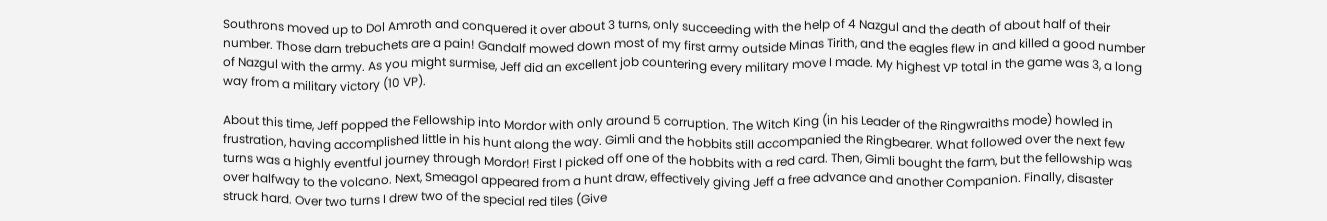Southrons moved up to Dol Amroth and conquered it over about 3 turns, only succeeding with the help of 4 Nazgul and the death of about half of their number. Those darn trebuchets are a pain! Gandalf mowed down most of my first army outside Minas Tirith, and the eagles flew in and killed a good number of Nazgul with the army. As you might surmise, Jeff did an excellent job countering every military move I made. My highest VP total in the game was 3, a long way from a military victory (10 VP).

About this time, Jeff popped the Fellowship into Mordor with only around 5 corruption. The Witch King (in his Leader of the Ringwraiths mode) howled in frustration, having accomplished little in his hunt along the way. Gimli and the hobbits still accompanied the Ringbearer. What followed over the next few turns was a highly eventful journey through Mordor! First I picked off one of the hobbits with a red card. Then, Gimli bought the farm, but the fellowship was over halfway to the volcano. Next, Smeagol appeared from a hunt draw, effectively giving Jeff a free advance and another Companion. Finally, disaster struck hard. Over two turns I drew two of the special red tiles (Give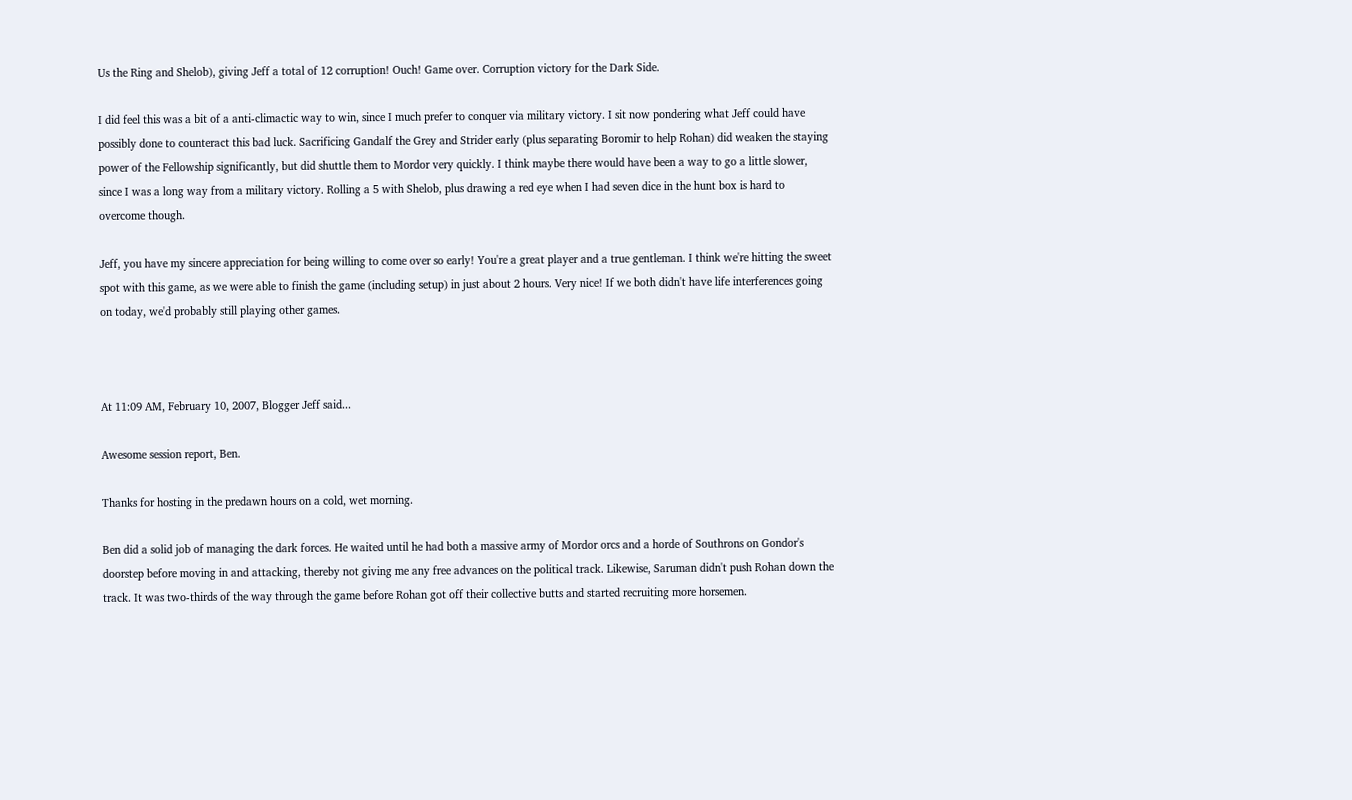Us the Ring and Shelob), giving Jeff a total of 12 corruption! Ouch! Game over. Corruption victory for the Dark Side.

I did feel this was a bit of a anti-climactic way to win, since I much prefer to conquer via military victory. I sit now pondering what Jeff could have possibly done to counteract this bad luck. Sacrificing Gandalf the Grey and Strider early (plus separating Boromir to help Rohan) did weaken the staying power of the Fellowship significantly, but did shuttle them to Mordor very quickly. I think maybe there would have been a way to go a little slower, since I was a long way from a military victory. Rolling a 5 with Shelob, plus drawing a red eye when I had seven dice in the hunt box is hard to overcome though.

Jeff, you have my sincere appreciation for being willing to come over so early! You're a great player and a true gentleman. I think we're hitting the sweet spot with this game, as we were able to finish the game (including setup) in just about 2 hours. Very nice! If we both didn't have life interferences going on today, we'd probably still playing other games.



At 11:09 AM, February 10, 2007, Blogger Jeff said...

Awesome session report, Ben.

Thanks for hosting in the predawn hours on a cold, wet morning.

Ben did a solid job of managing the dark forces. He waited until he had both a massive army of Mordor orcs and a horde of Southrons on Gondor's doorstep before moving in and attacking, thereby not giving me any free advances on the political track. Likewise, Saruman didn't push Rohan down the track. It was two-thirds of the way through the game before Rohan got off their collective butts and started recruiting more horsemen.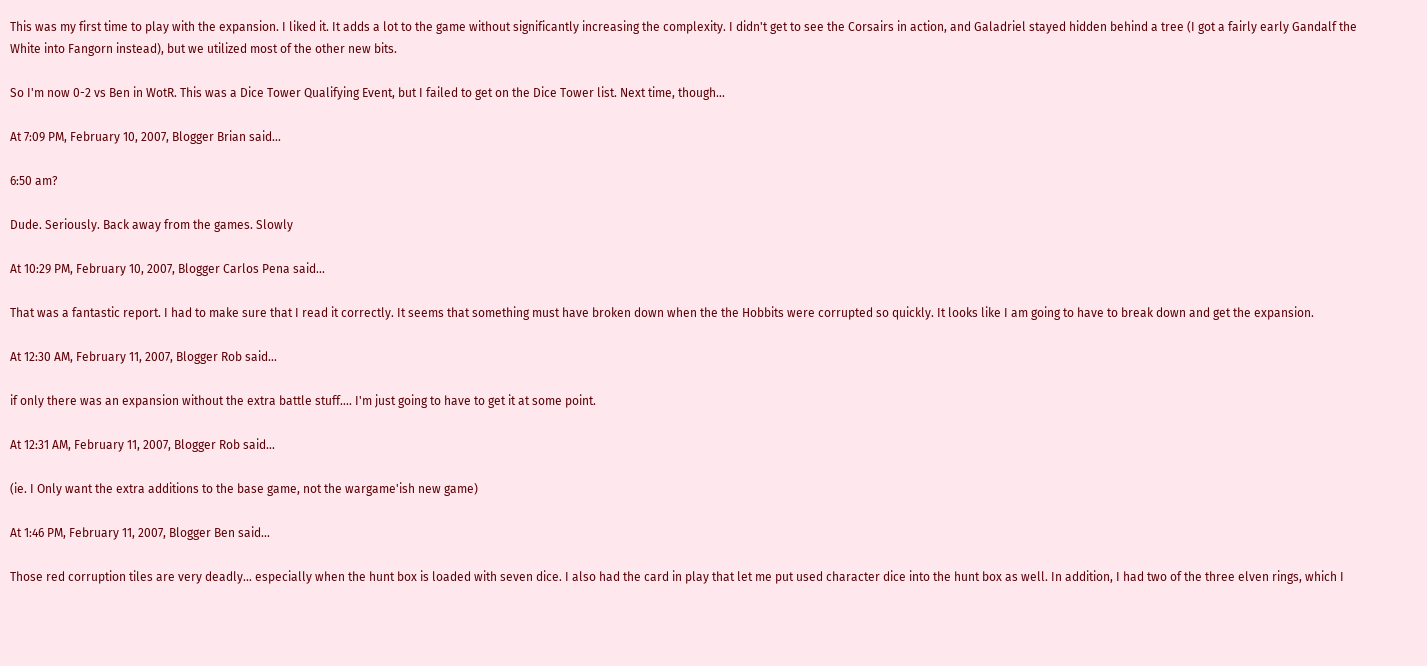This was my first time to play with the expansion. I liked it. It adds a lot to the game without significantly increasing the complexity. I didn't get to see the Corsairs in action, and Galadriel stayed hidden behind a tree (I got a fairly early Gandalf the White into Fangorn instead), but we utilized most of the other new bits.

So I'm now 0-2 vs Ben in WotR. This was a Dice Tower Qualifying Event, but I failed to get on the Dice Tower list. Next time, though...

At 7:09 PM, February 10, 2007, Blogger Brian said...

6:50 am?

Dude. Seriously. Back away from the games. Slowly

At 10:29 PM, February 10, 2007, Blogger Carlos Pena said...

That was a fantastic report. I had to make sure that I read it correctly. It seems that something must have broken down when the the Hobbits were corrupted so quickly. It looks like I am going to have to break down and get the expansion.

At 12:30 AM, February 11, 2007, Blogger Rob said...

if only there was an expansion without the extra battle stuff.... I'm just going to have to get it at some point.

At 12:31 AM, February 11, 2007, Blogger Rob said...

(ie. I Only want the extra additions to the base game, not the wargame'ish new game)

At 1:46 PM, February 11, 2007, Blogger Ben said...

Those red corruption tiles are very deadly... especially when the hunt box is loaded with seven dice. I also had the card in play that let me put used character dice into the hunt box as well. In addition, I had two of the three elven rings, which I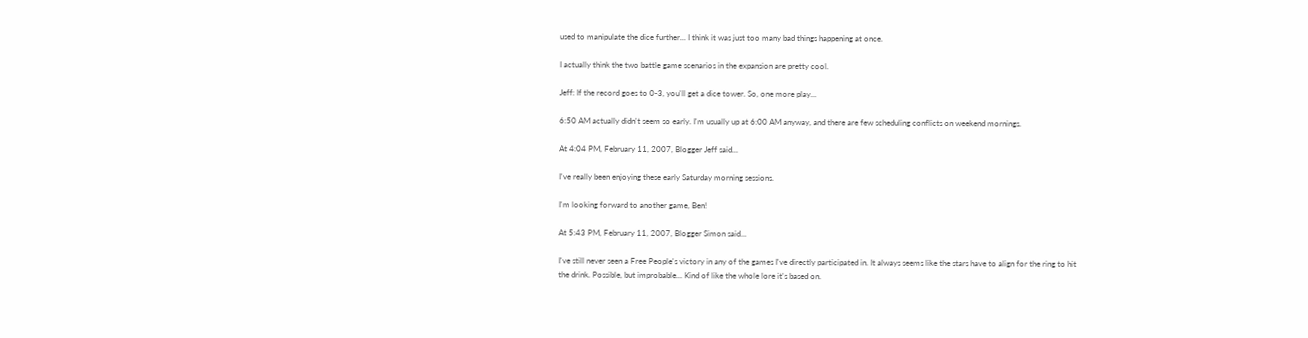used to manipulate the dice further... I think it was just too many bad things happening at once.

I actually think the two battle game scenarios in the expansion are pretty cool.

Jeff: If the record goes to 0-3, you'll get a dice tower. So, one more play...

6:50 AM actually didn't seem so early. I'm usually up at 6:00 AM anyway, and there are few scheduling conflicts on weekend mornings.

At 4:04 PM, February 11, 2007, Blogger Jeff said...

I've really been enjoying these early Saturday morning sessions.

I'm looking forward to another game, Ben!

At 5:43 PM, February 11, 2007, Blogger Simon said...

I've still never seen a Free People's victory in any of the games I've directly participated in. It always seems like the stars have to align for the ring to hit the drink. Possible, but improbable... Kind of like the whole lore it's based on.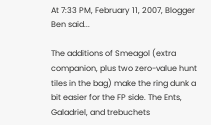At 7:33 PM, February 11, 2007, Blogger Ben said...

The additions of Smeagol (extra companion, plus two zero-value hunt tiles in the bag) make the ring dunk a bit easier for the FP side. The Ents, Galadriel, and trebuchets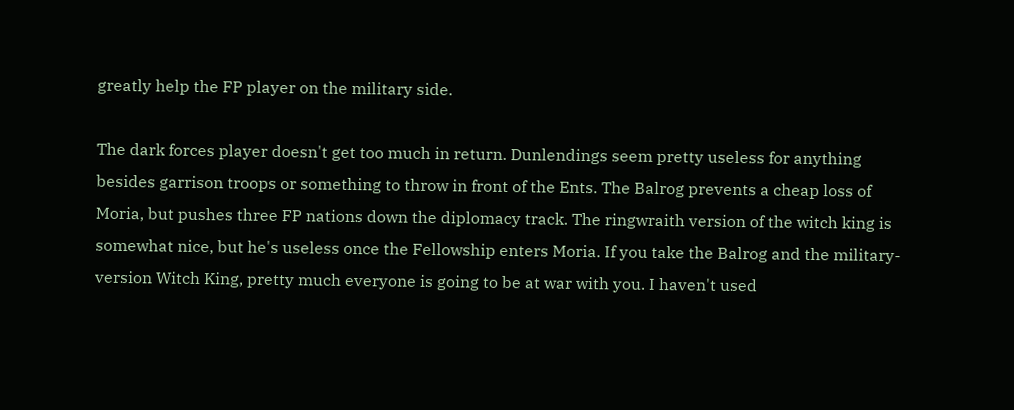greatly help the FP player on the military side.

The dark forces player doesn't get too much in return. Dunlendings seem pretty useless for anything besides garrison troops or something to throw in front of the Ents. The Balrog prevents a cheap loss of Moria, but pushes three FP nations down the diplomacy track. The ringwraith version of the witch king is somewhat nice, but he's useless once the Fellowship enters Moria. If you take the Balrog and the military-version Witch King, pretty much everyone is going to be at war with you. I haven't used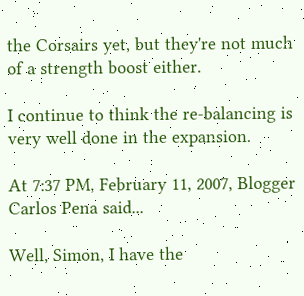the Corsairs yet, but they're not much of a strength boost either.

I continue to think the re-balancing is very well done in the expansion.

At 7:37 PM, February 11, 2007, Blogger Carlos Pena said...

Well, Simon, I have the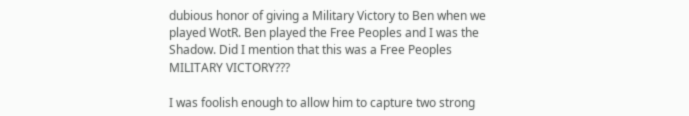dubious honor of giving a Military Victory to Ben when we played WotR. Ben played the Free Peoples and I was the Shadow. Did I mention that this was a Free Peoples MILITARY VICTORY???

I was foolish enough to allow him to capture two strong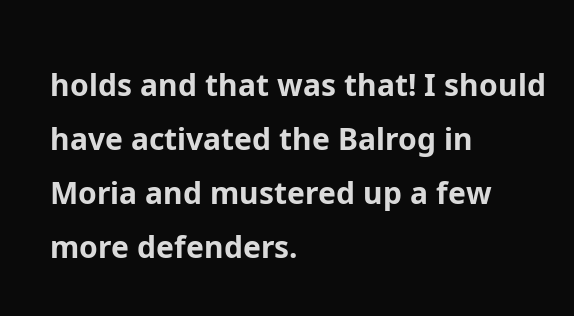holds and that was that! I should have activated the Balrog in Moria and mustered up a few more defenders.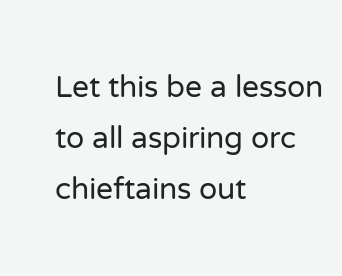Let this be a lesson to all aspiring orc chieftains out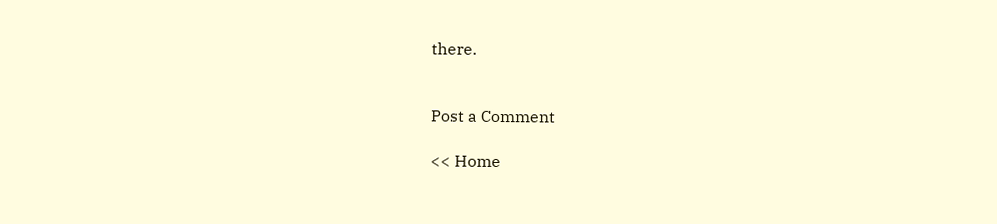there.


Post a Comment

<< Home